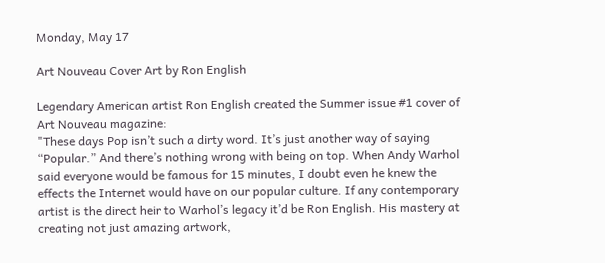Monday, May 17

Art Nouveau Cover Art by Ron English

Legendary American artist Ron English created the Summer issue #1 cover of Art Nouveau magazine:
"These days Pop isn’t such a dirty word. It’s just another way of saying “Popular.” And there’s nothing wrong with being on top. When Andy Warhol said everyone would be famous for 15 minutes, I doubt even he knew the effects the Internet would have on our popular culture. If any contemporary artist is the direct heir to Warhol’s legacy it’d be Ron English. His mastery at creating not just amazing artwork,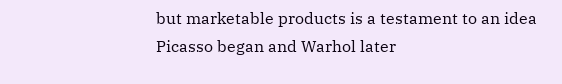but marketable products is a testament to an idea Picasso began and Warhol later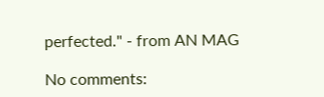perfected." - from AN MAG

No comments: